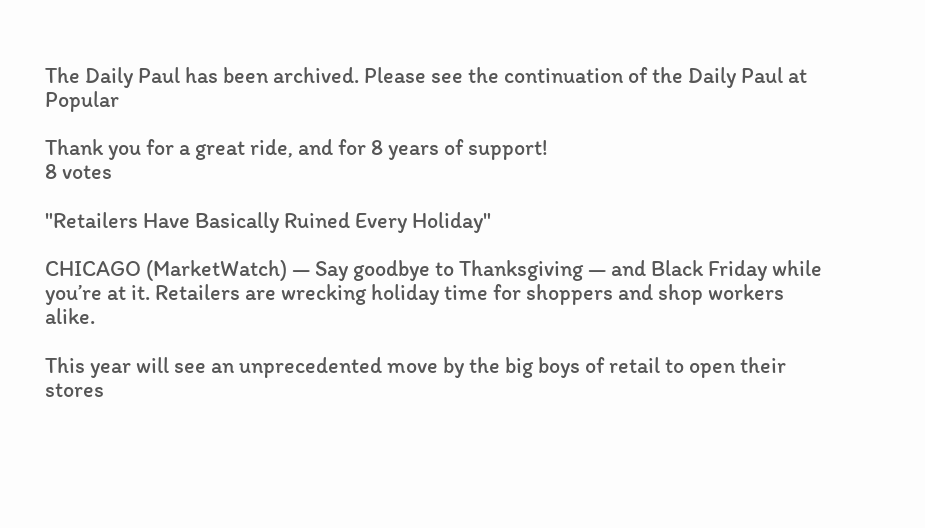The Daily Paul has been archived. Please see the continuation of the Daily Paul at Popular

Thank you for a great ride, and for 8 years of support!
8 votes

"Retailers Have Basically Ruined Every Holiday"

CHICAGO (MarketWatch) — Say goodbye to Thanksgiving — and Black Friday while you’re at it. Retailers are wrecking holiday time for shoppers and shop workers alike.

This year will see an unprecedented move by the big boys of retail to open their stores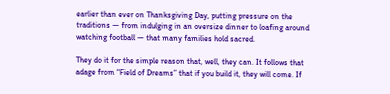earlier than ever on Thanksgiving Day, putting pressure on the traditions — from indulging in an oversize dinner to loafing around watching football — that many families hold sacred.

They do it for the simple reason that, well, they can. It follows that adage from “Field of Dreams” that if you build it, they will come. If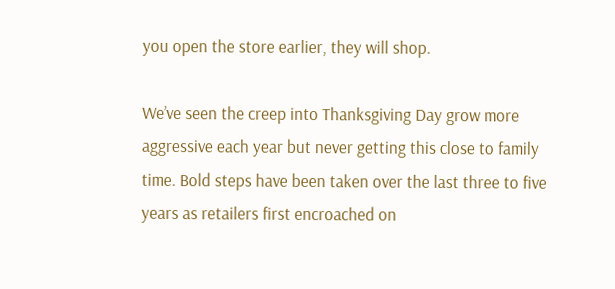you open the store earlier, they will shop.

We’ve seen the creep into Thanksgiving Day grow more aggressive each year but never getting this close to family time. Bold steps have been taken over the last three to five years as retailers first encroached on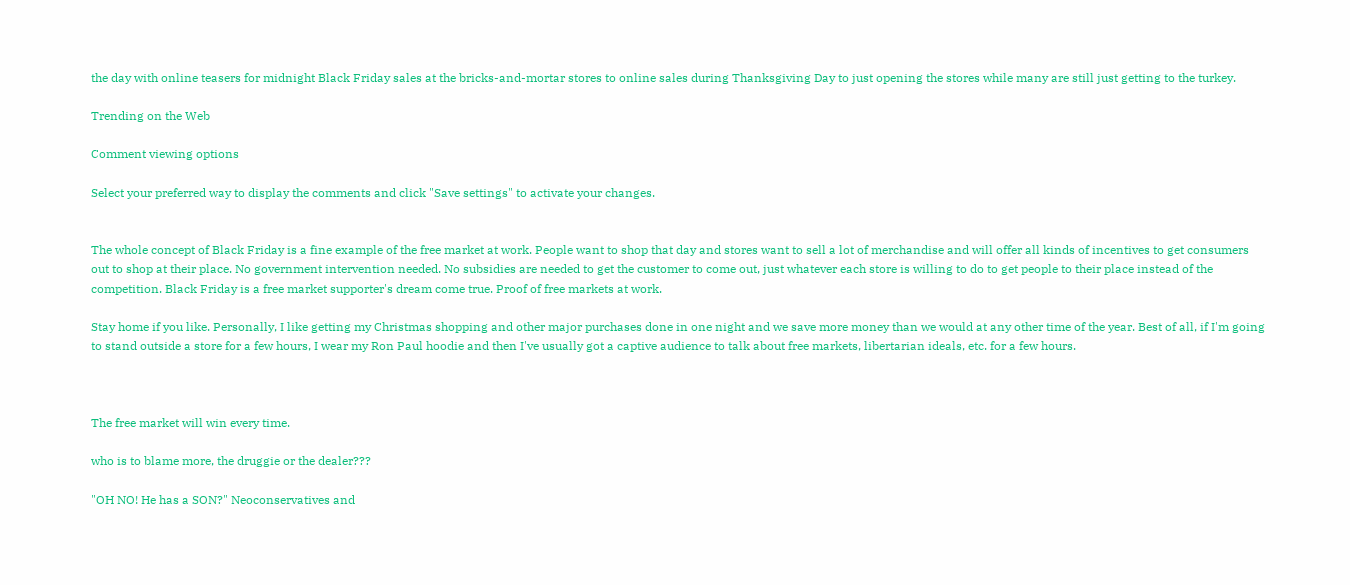the day with online teasers for midnight Black Friday sales at the bricks-and-mortar stores to online sales during Thanksgiving Day to just opening the stores while many are still just getting to the turkey.

Trending on the Web

Comment viewing options

Select your preferred way to display the comments and click "Save settings" to activate your changes.


The whole concept of Black Friday is a fine example of the free market at work. People want to shop that day and stores want to sell a lot of merchandise and will offer all kinds of incentives to get consumers out to shop at their place. No government intervention needed. No subsidies are needed to get the customer to come out, just whatever each store is willing to do to get people to their place instead of the competition. Black Friday is a free market supporter's dream come true. Proof of free markets at work.

Stay home if you like. Personally, I like getting my Christmas shopping and other major purchases done in one night and we save more money than we would at any other time of the year. Best of all, if I'm going to stand outside a store for a few hours, I wear my Ron Paul hoodie and then I've usually got a captive audience to talk about free markets, libertarian ideals, etc. for a few hours.



The free market will win every time.

who is to blame more, the druggie or the dealer???

"OH NO! He has a SON?" Neoconservatives and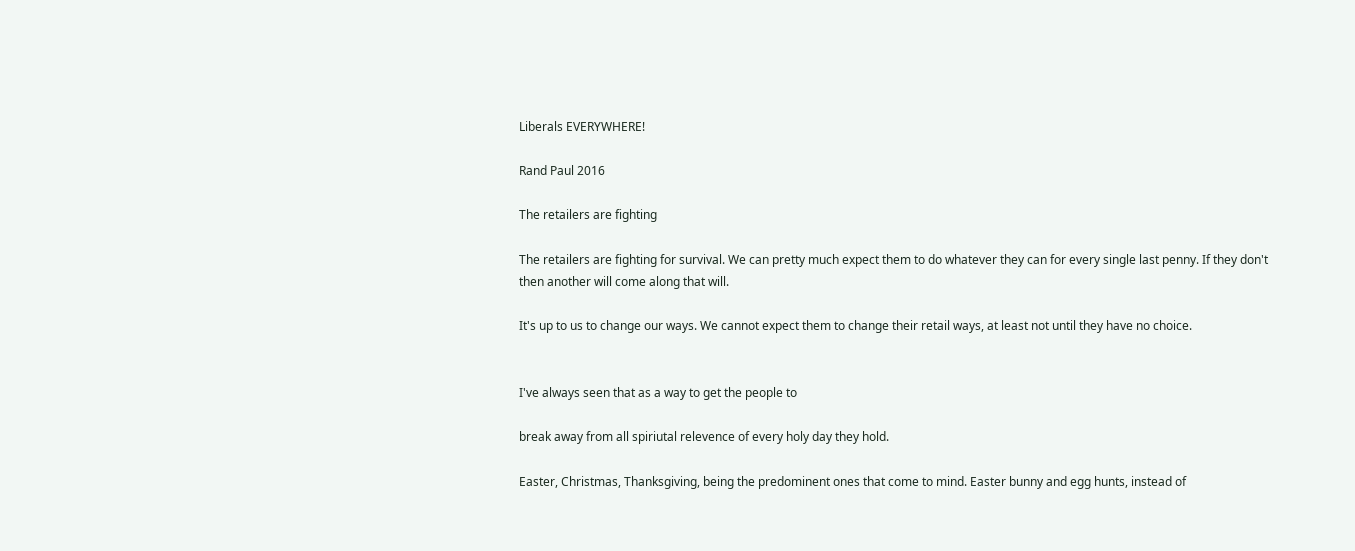Liberals EVERYWHERE!

Rand Paul 2016

The retailers are fighting

The retailers are fighting for survival. We can pretty much expect them to do whatever they can for every single last penny. If they don't then another will come along that will.

It's up to us to change our ways. We cannot expect them to change their retail ways, at least not until they have no choice.


I've always seen that as a way to get the people to

break away from all spiriutal relevence of every holy day they hold.

Easter, Christmas, Thanksgiving, being the predominent ones that come to mind. Easter bunny and egg hunts, instead of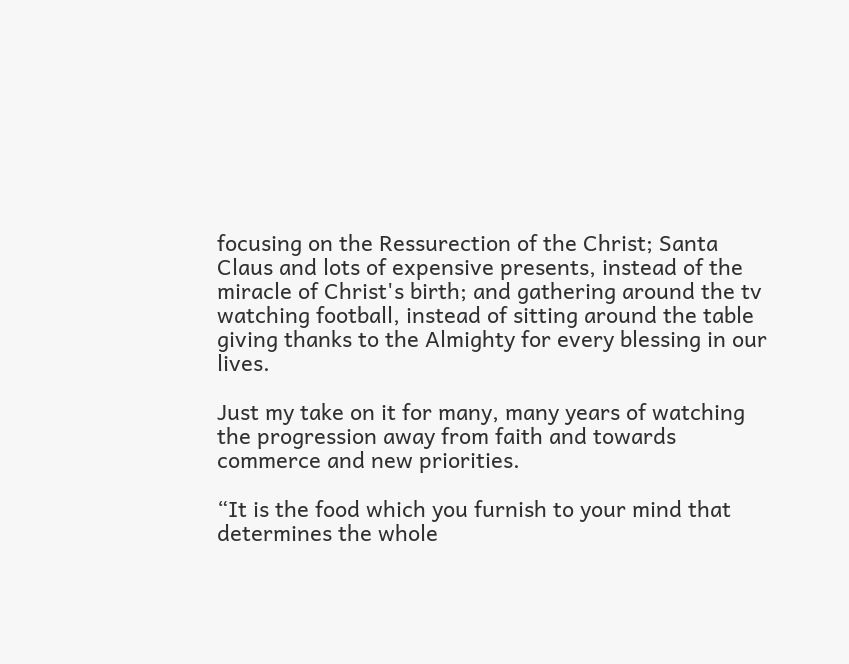focusing on the Ressurection of the Christ; Santa Claus and lots of expensive presents, instead of the miracle of Christ's birth; and gathering around the tv watching football, instead of sitting around the table giving thanks to the Almighty for every blessing in our lives.

Just my take on it for many, many years of watching the progression away from faith and towards commerce and new priorities.

“It is the food which you furnish to your mind that determines the whole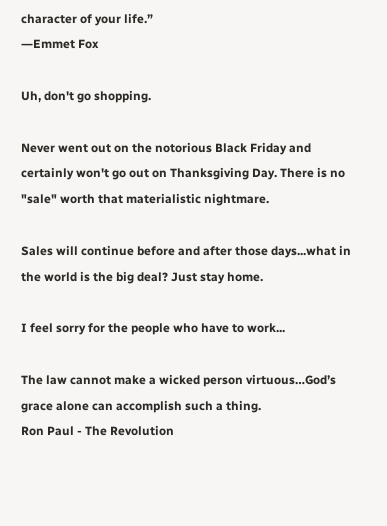character of your life.”
―Emmet Fox

Uh, don't go shopping.

Never went out on the notorious Black Friday and certainly won't go out on Thanksgiving Day. There is no "sale" worth that materialistic nightmare.

Sales will continue before and after those days...what in the world is the big deal? Just stay home.

I feel sorry for the people who have to work...

The law cannot make a wicked person virtuous…God’s grace alone can accomplish such a thing.
Ron Paul - The Revolution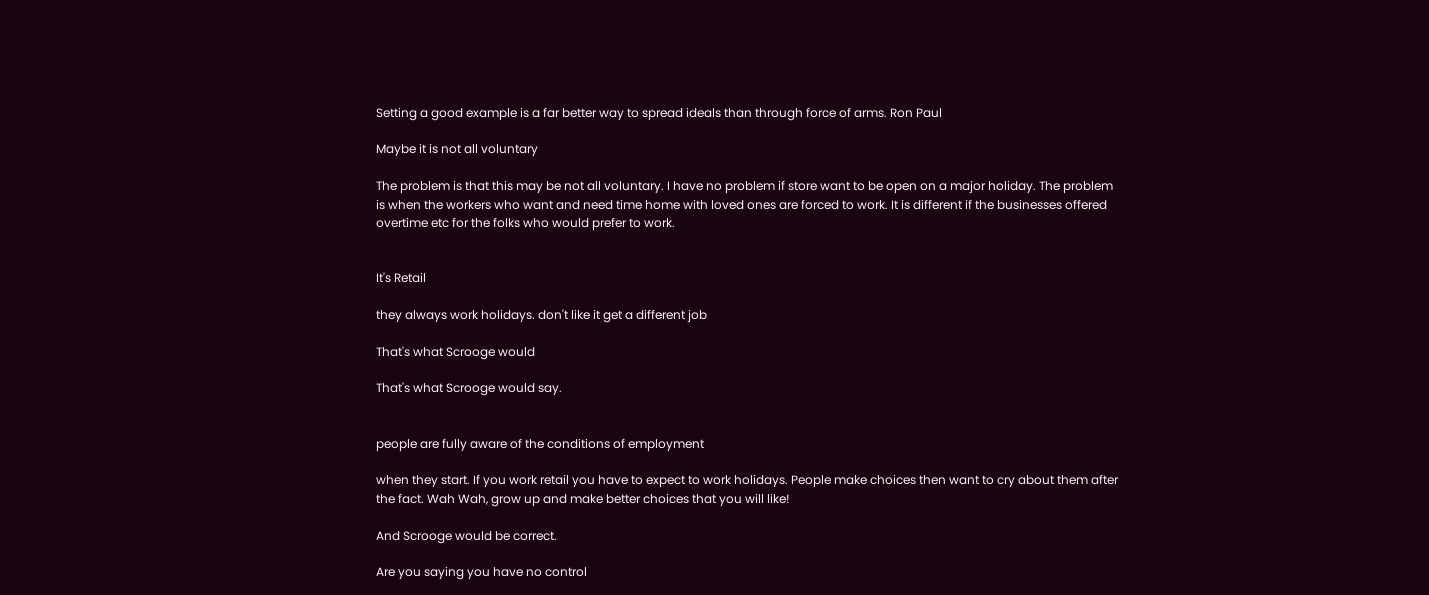Setting a good example is a far better way to spread ideals than through force of arms. Ron Paul

Maybe it is not all voluntary

The problem is that this may be not all voluntary. I have no problem if store want to be open on a major holiday. The problem is when the workers who want and need time home with loved ones are forced to work. It is different if the businesses offered overtime etc for the folks who would prefer to work.


It's Retail

they always work holidays. don't like it get a different job

That's what Scrooge would

That's what Scrooge would say.


people are fully aware of the conditions of employment

when they start. If you work retail you have to expect to work holidays. People make choices then want to cry about them after the fact. Wah Wah, grow up and make better choices that you will like!

And Scrooge would be correct.

Are you saying you have no control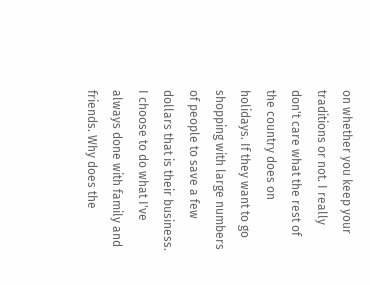on whether you keep your traditions or not. I really don't care what the rest of the country does on holidays. If they want to go shopping with large numbers of people to save a few dollars that is their business. I choose to do what I've always done with family and friends. Why does the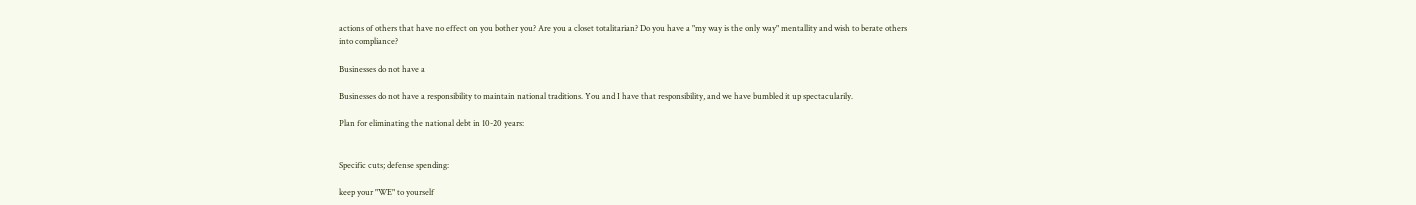actions of others that have no effect on you bother you? Are you a closet totalitarian? Do you have a "my way is the only way" mentallity and wish to berate others into compliance?

Businesses do not have a

Businesses do not have a responsibility to maintain national traditions. You and I have that responsibility, and we have bumbled it up spectacularily.

Plan for eliminating the national debt in 10-20 years:


Specific cuts; defense spending:

keep your "WE" to yourself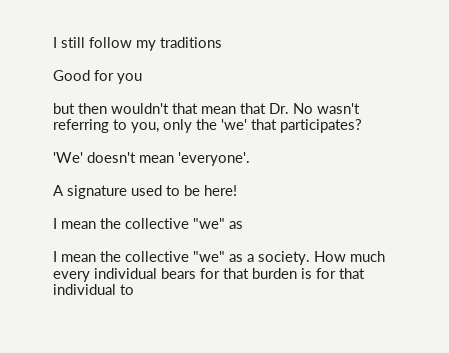I still follow my traditions

Good for you

but then wouldn't that mean that Dr. No wasn't referring to you, only the 'we' that participates?

'We' doesn't mean 'everyone'.

A signature used to be here!

I mean the collective "we" as

I mean the collective "we" as a society. How much every individual bears for that burden is for that individual to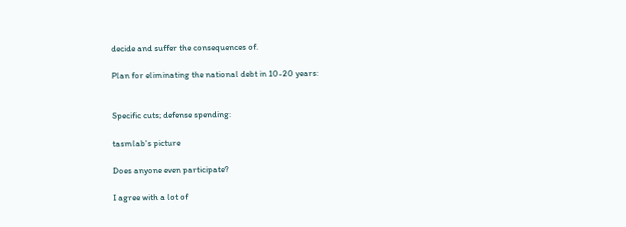decide and suffer the consequences of.

Plan for eliminating the national debt in 10-20 years:


Specific cuts; defense spending:

tasmlab's picture

Does anyone even participate?

I agree with a lot of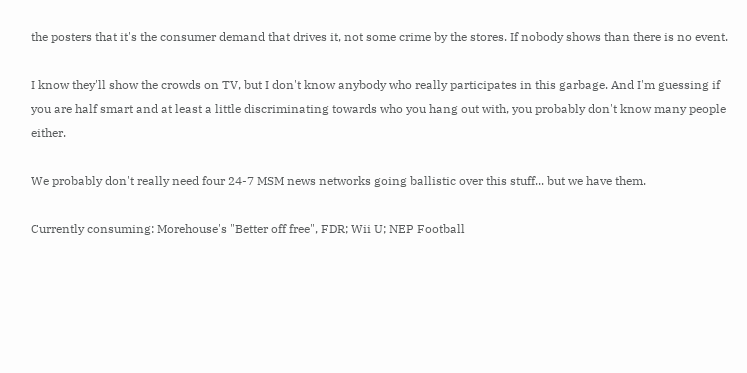the posters that it's the consumer demand that drives it, not some crime by the stores. If nobody shows than there is no event.

I know they'll show the crowds on TV, but I don't know anybody who really participates in this garbage. And I'm guessing if you are half smart and at least a little discriminating towards who you hang out with, you probably don't know many people either.

We probably don't really need four 24-7 MSM news networks going ballistic over this stuff... but we have them.

Currently consuming: Morehouse's "Better off free", FDR; Wii U; NEP Football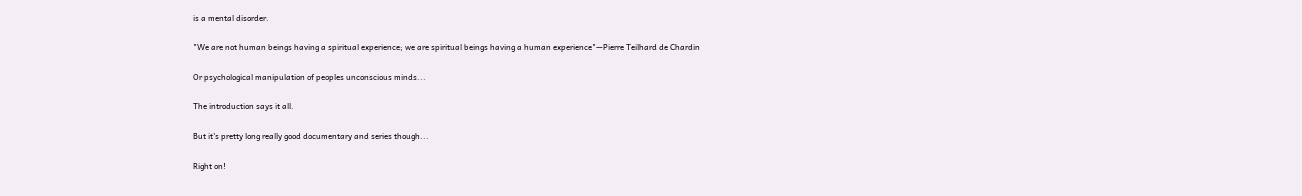is a mental disorder.

"We are not human beings having a spiritual experience; we are spiritual beings having a human experience"—Pierre Teilhard de Chardin

Or psychological manipulation of peoples unconscious minds...

The introduction says it all.

But it's pretty long really good documentary and series though...

Right on!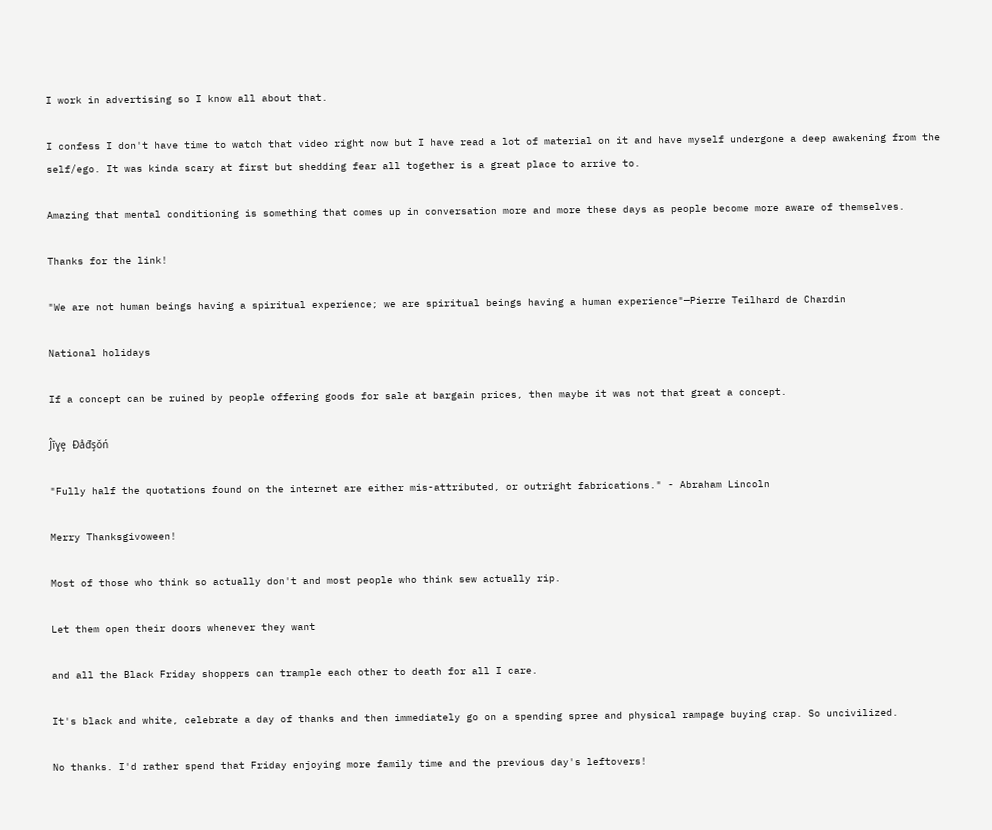I work in advertising so I know all about that.

I confess I don't have time to watch that video right now but I have read a lot of material on it and have myself undergone a deep awakening from the self/ego. It was kinda scary at first but shedding fear all together is a great place to arrive to.

Amazing that mental conditioning is something that comes up in conversation more and more these days as people become more aware of themselves.

Thanks for the link!

"We are not human beings having a spiritual experience; we are spiritual beings having a human experience"—Pierre Teilhard de Chardin

National holidays

If a concept can be ruined by people offering goods for sale at bargain prices, then maybe it was not that great a concept.

Ĵīɣȩ Ɖåđşŏń

"Fully half the quotations found on the internet are either mis-attributed, or outright fabrications." - Abraham Lincoln

Merry Thanksgivoween!

Most of those who think so actually don't and most people who think sew actually rip.

Let them open their doors whenever they want

and all the Black Friday shoppers can trample each other to death for all I care.

It's black and white, celebrate a day of thanks and then immediately go on a spending spree and physical rampage buying crap. So uncivilized.

No thanks. I'd rather spend that Friday enjoying more family time and the previous day's leftovers!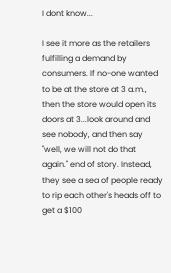I dont know...

I see it more as the retailers fulfilling a demand by consumers. If no-one wanted to be at the store at 3 a.m., then the store would open its doors at 3...look around and see nobody, and then say "well, we will not do that again." end of story. Instead, they see a sea of people ready to rip each other's heads off to get a $100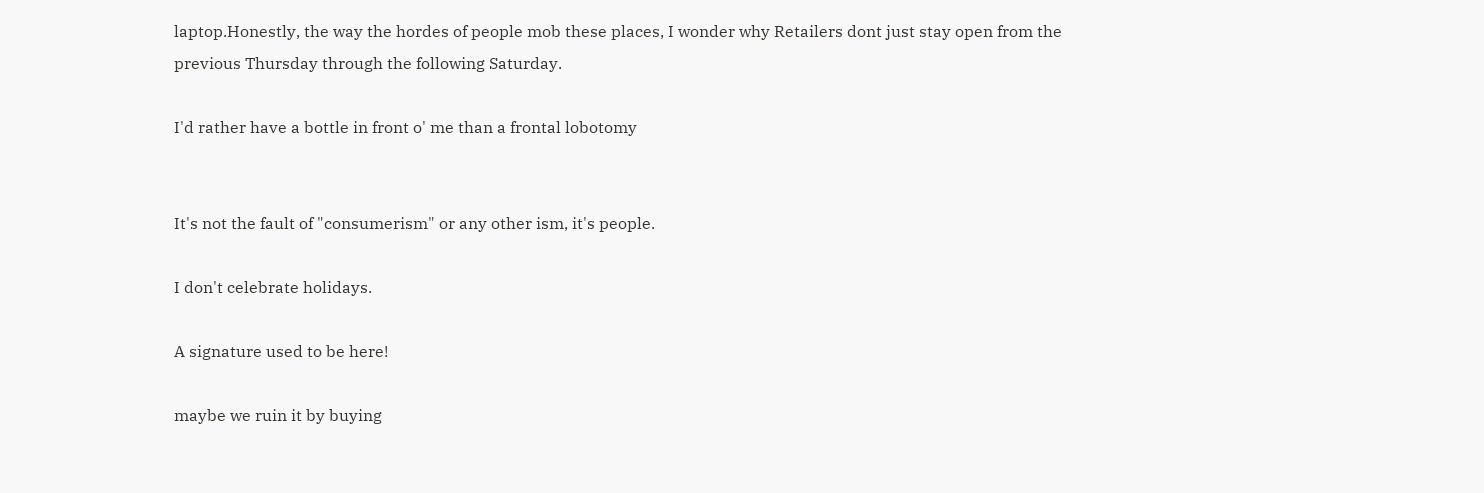laptop.Honestly, the way the hordes of people mob these places, I wonder why Retailers dont just stay open from the previous Thursday through the following Saturday.

I'd rather have a bottle in front o' me than a frontal lobotomy


It's not the fault of "consumerism" or any other ism, it's people.

I don't celebrate holidays.

A signature used to be here!

maybe we ruin it by buying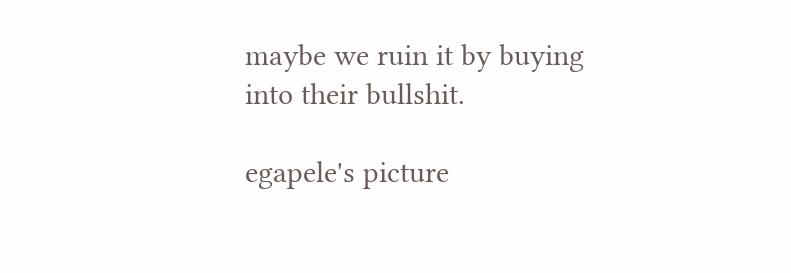maybe we ruin it by buying into their bullshit.

egapele's picture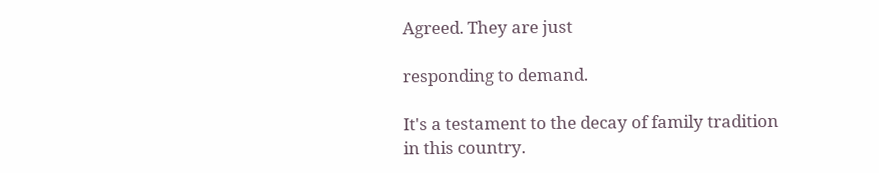Agreed. They are just

responding to demand.

It's a testament to the decay of family tradition in this country.